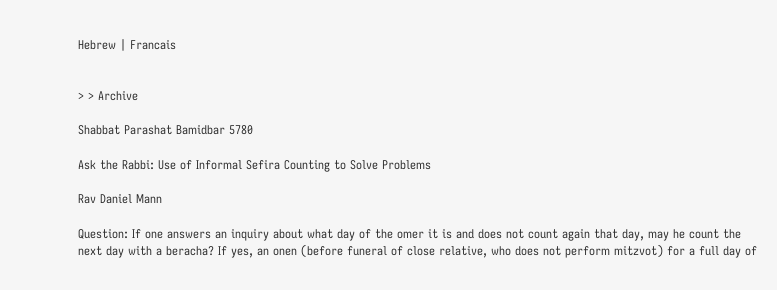Hebrew | Francais


> > Archive

Shabbat Parashat Bamidbar 5780

Ask the Rabbi: Use of Informal Sefira Counting to Solve Problems

Rav Daniel Mann

Question: If one answers an inquiry about what day of the omer it is and does not count again that day, may he count the next day with a beracha? If yes, an onen (before funeral of close relative, who does not perform mitzvot) for a full day of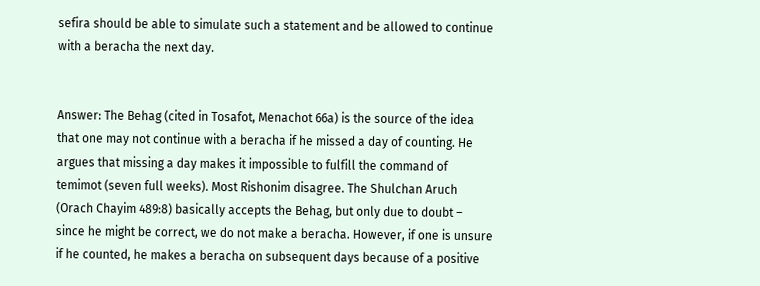sefira should be able to simulate such a statement and be allowed to continue with a beracha the next day.


Answer: The Behag (cited in Tosafot, Menachot 66a) is the source of the idea that one may not continue with a beracha if he missed a day of counting. He argues that missing a day makes it impossible to fulfill the command of temimot (seven full weeks). Most Rishonim disagree. The Shulchan Aruch (Orach Chayim 489:8) basically accepts the Behag, but only due to doubt – since he might be correct, we do not make a beracha. However, if one is unsure if he counted, he makes a beracha on subsequent days because of a positive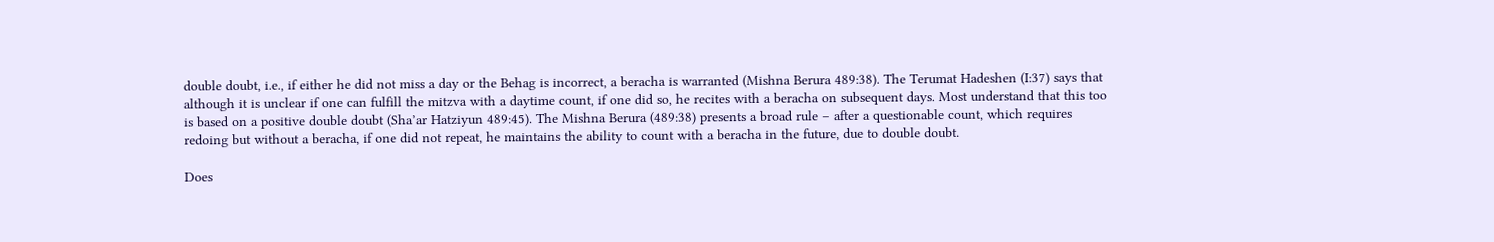double doubt, i.e., if either he did not miss a day or the Behag is incorrect, a beracha is warranted (Mishna Berura 489:38). The Terumat Hadeshen (I:37) says that although it is unclear if one can fulfill the mitzva with a daytime count, if one did so, he recites with a beracha on subsequent days. Most understand that this too is based on a positive double doubt (Sha’ar Hatziyun 489:45). The Mishna Berura (489:38) presents a broad rule – after a questionable count, which requires redoing but without a beracha, if one did not repeat, he maintains the ability to count with a beracha in the future, due to double doubt.

Does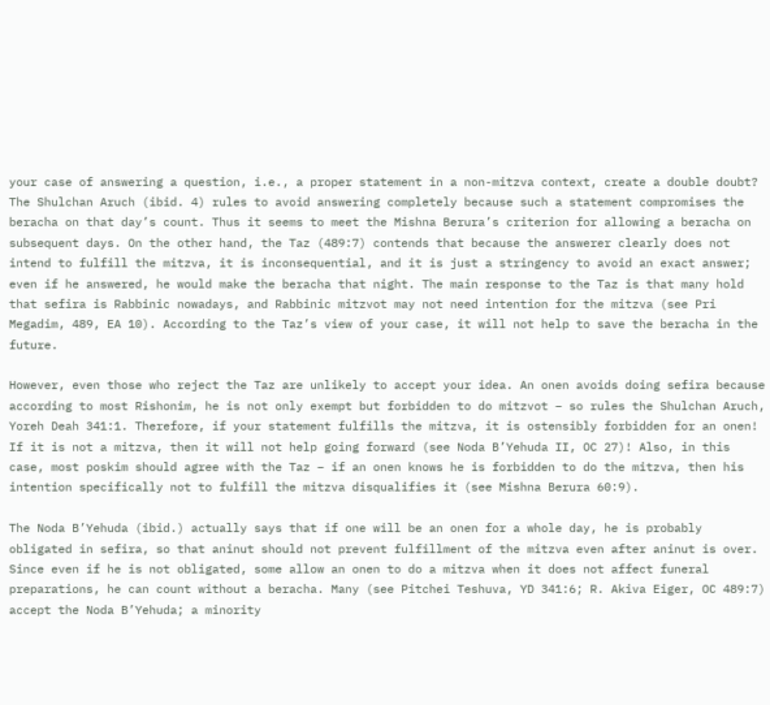your case of answering a question, i.e., a proper statement in a non-mitzva context, create a double doubt? The Shulchan Aruch (ibid. 4) rules to avoid answering completely because such a statement compromises the beracha on that day’s count. Thus it seems to meet the Mishna Berura’s criterion for allowing a beracha on subsequent days. On the other hand, the Taz (489:7) contends that because the answerer clearly does not intend to fulfill the mitzva, it is inconsequential, and it is just a stringency to avoid an exact answer; even if he answered, he would make the beracha that night. The main response to the Taz is that many hold that sefira is Rabbinic nowadays, and Rabbinic mitzvot may not need intention for the mitzva (see Pri Megadim, 489, EA 10). According to the Taz’s view of your case, it will not help to save the beracha in the future.

However, even those who reject the Taz are unlikely to accept your idea. An onen avoids doing sefira because according to most Rishonim, he is not only exempt but forbidden to do mitzvot – so rules the Shulchan Aruch, Yoreh Deah 341:1. Therefore, if your statement fulfills the mitzva, it is ostensibly forbidden for an onen! If it is not a mitzva, then it will not help going forward (see Noda B’Yehuda II, OC 27)! Also, in this case, most poskim should agree with the Taz – if an onen knows he is forbidden to do the mitzva, then his intention specifically not to fulfill the mitzva disqualifies it (see Mishna Berura 60:9).

The Noda B’Yehuda (ibid.) actually says that if one will be an onen for a whole day, he is probably obligated in sefira, so that aninut should not prevent fulfillment of the mitzva even after aninut is over. Since even if he is not obligated, some allow an onen to do a mitzva when it does not affect funeral preparations, he can count without a beracha. Many (see Pitchei Teshuva, YD 341:6; R. Akiva Eiger, OC 489:7) accept the Noda B’Yehuda; a minority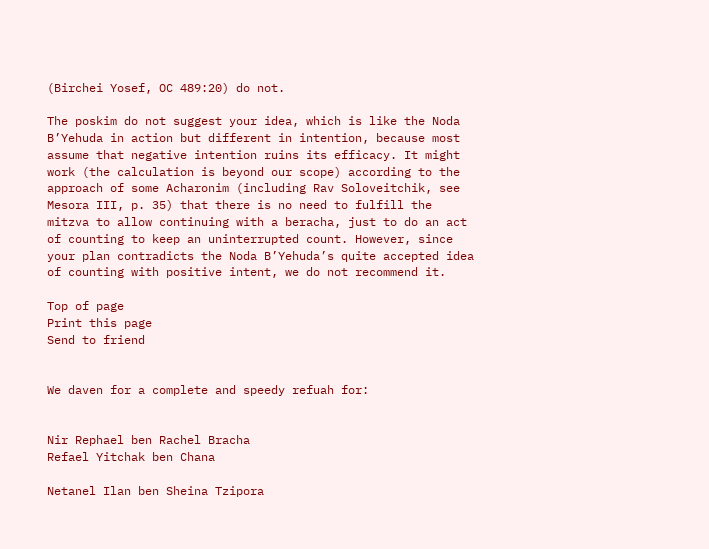(Birchei Yosef, OC 489:20) do not.

The poskim do not suggest your idea, which is like the Noda B’Yehuda in action but different in intention, because most assume that negative intention ruins its efficacy. It might work (the calculation is beyond our scope) according to the approach of some Acharonim (including Rav Soloveitchik, see Mesora III, p. 35) that there is no need to fulfill the mitzva to allow continuing with a beracha, just to do an act of counting to keep an uninterrupted count. However, since your plan contradicts the Noda B’Yehuda’s quite accepted idea of counting with positive intent, we do not recommend it.

Top of page
Print this page
Send to friend


We daven for a complete and speedy refuah for:


Nir Rephael ben Rachel Bracha
Refael Yitchak ben Chana

Netanel Ilan ben Sheina Tzipora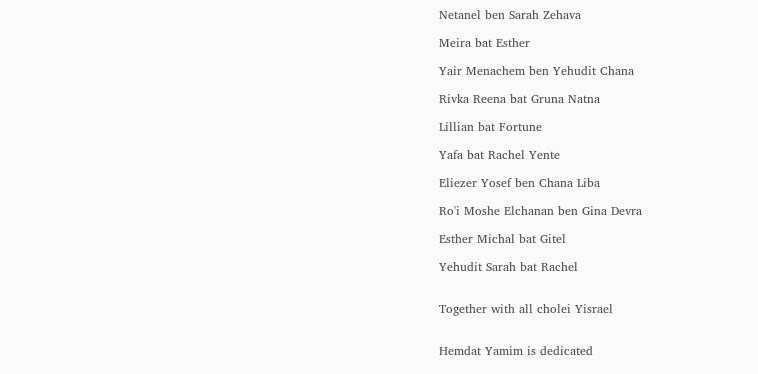Netanel ben Sarah Zehava

Meira bat Esther

Yair Menachem ben Yehudit Chana

Rivka Reena bat Gruna Natna

Lillian bat Fortune

Yafa bat Rachel Yente

Eliezer Yosef ben Chana Liba

Ro'i Moshe Elchanan ben Gina Devra

Esther Michal bat Gitel

Yehudit Sarah bat Rachel


Together with all cholei Yisrael


Hemdat Yamim is dedicated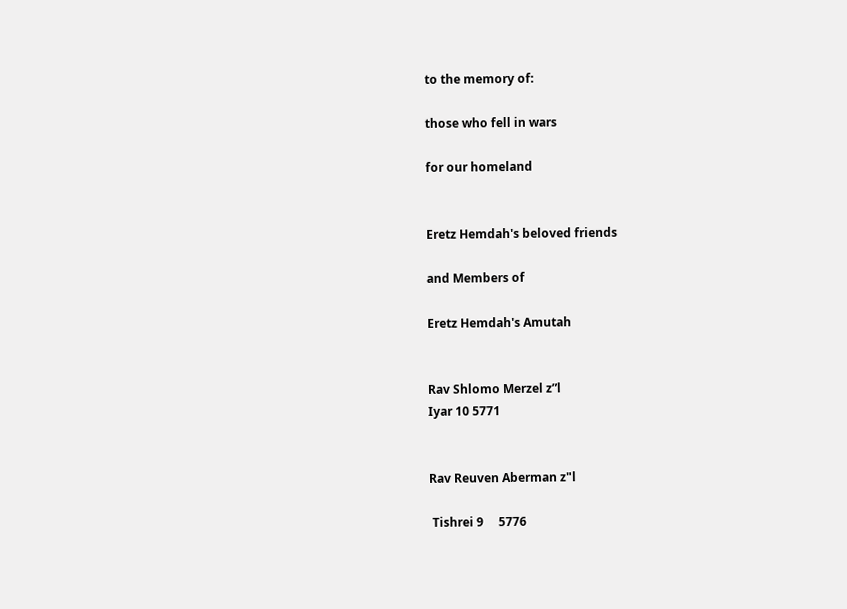to the memory of:

those who fell in wars

for our homeland


Eretz Hemdah's beloved friends

and Members of

Eretz Hemdah's Amutah


Rav Shlomo Merzel z”l
Iyar 10 5771


Rav Reuven Aberman z"l

 Tishrei 9     5776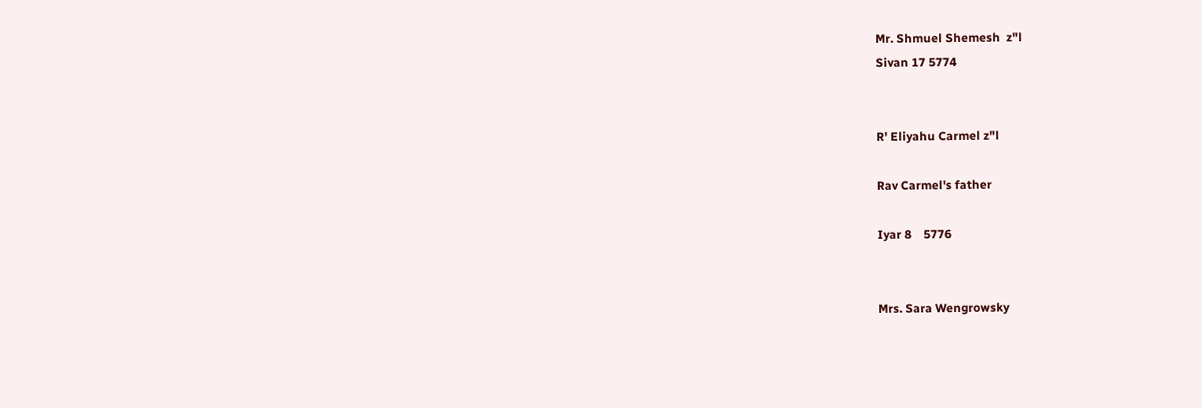Mr. Shmuel Shemesh  z"l
Sivan 17 5774


R' Eliyahu Carmel z"l

Rav Carmel's father

Iyar 8    5776


Mrs. Sara Wengrowsky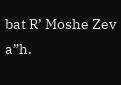bat R’ Moshe Zev a”h.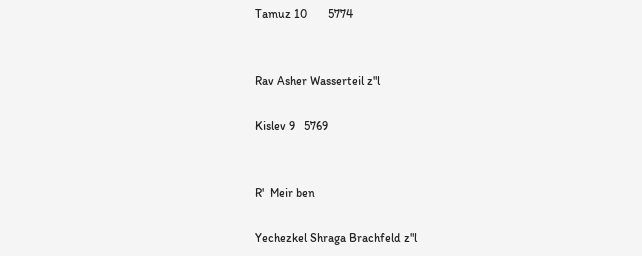Tamuz 10       5774


Rav Asher Wasserteil z"l

Kislev 9   5769


R'  Meir ben

Yechezkel Shraga Brachfeld z"l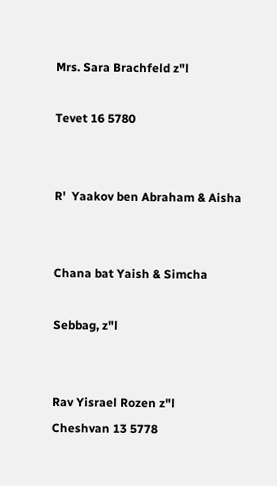Mrs. Sara Brachfeld z"l

Tevet 16 5780


R'  Yaakov ben Abraham & Aisha


Chana bat Yaish & Simcha

Sebbag, z"l


Rav Yisrael Rozen z"l
Cheshvan 13 5778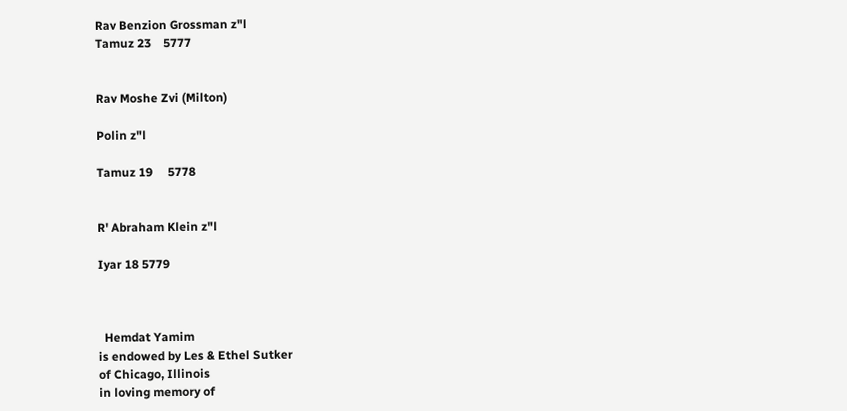Rav Benzion Grossman z"l
Tamuz 23    5777


Rav Moshe Zvi (Milton)

Polin z"l

Tamuz 19     5778


R' Abraham Klein z"l

Iyar 18 5779



  Hemdat Yamim
is endowed by Les & Ethel Sutker
of Chicago, Illinois
in loving memory of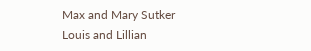Max and Mary Sutker
Louis and Lillian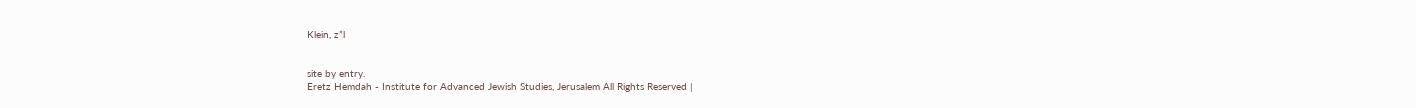Klein, z”l


site by entry.
Eretz Hemdah - Institute for Advanced Jewish Studies, Jerusalem All Rights Reserved |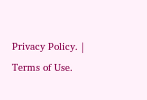Privacy Policy. | Terms of Use.